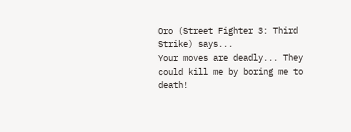Oro (Street Fighter 3: Third Strike) says...
Your moves are deadly... They could kill me by boring me to death!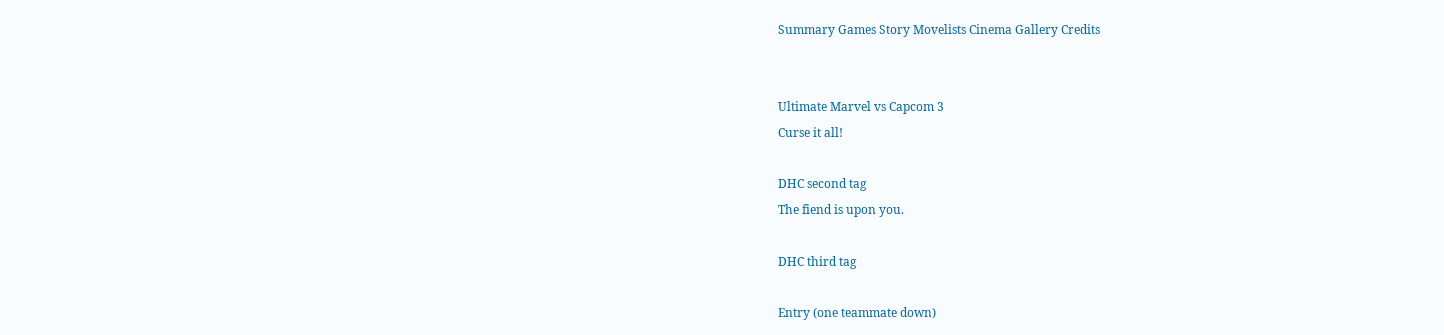Summary Games Story Movelists Cinema Gallery Credits


Ultimate Marvel vs Capcom 3
Curse it all!

DHC second tag
The fiend is upon you.

DHC third tag

Entry (one teammate down)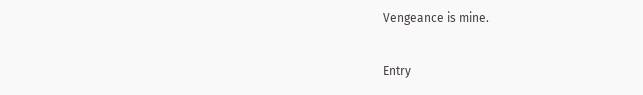Vengeance is mine.

Entry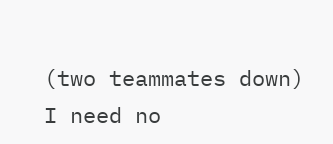(two teammates down)
I need no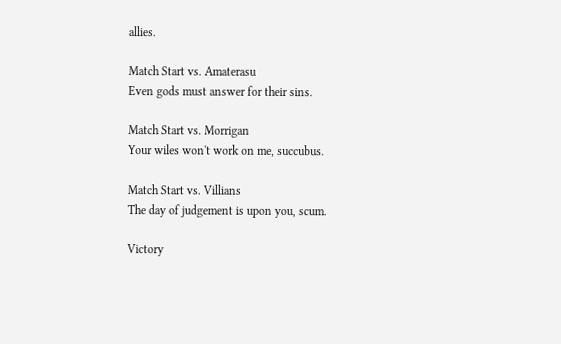allies.

Match Start vs. Amaterasu
Even gods must answer for their sins.

Match Start vs. Morrigan
Your wiles won't work on me, succubus.

Match Start vs. Villians
The day of judgement is upon you, scum.

Victory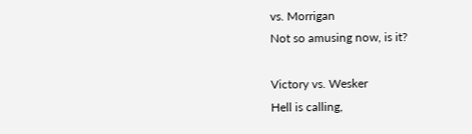vs. Morrigan
Not so amusing now, is it?

Victory vs. Wesker
Hell is calling,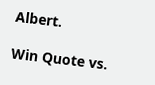Albert.

Win Quote vs.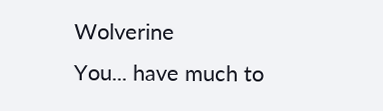Wolverine
You... have much to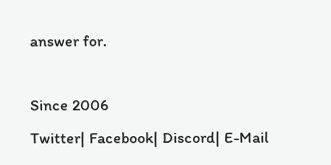answer for.

Since 2006
Twitter| Facebook| Discord| E-Mail